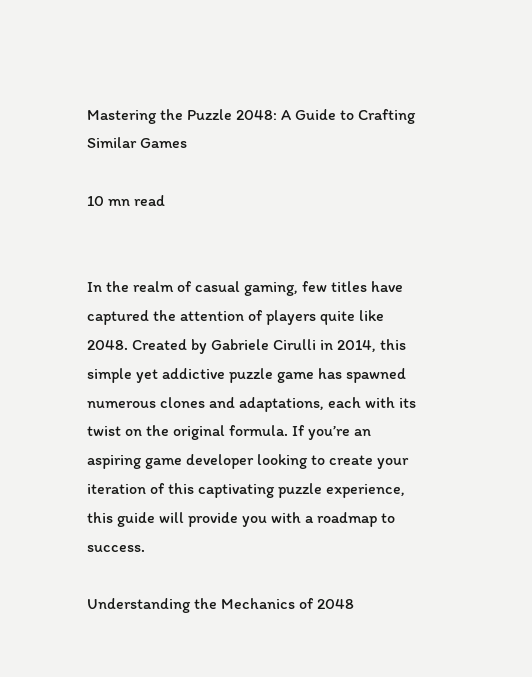Mastering the Puzzle 2048: A Guide to Crafting Similar Games

10 mn read


In the realm of casual gaming, few titles have captured the attention of players quite like 2048. Created by Gabriele Cirulli in 2014, this simple yet addictive puzzle game has spawned numerous clones and adaptations, each with its twist on the original formula. If you’re an aspiring game developer looking to create your iteration of this captivating puzzle experience, this guide will provide you with a roadmap to success.

Understanding the Mechanics of 2048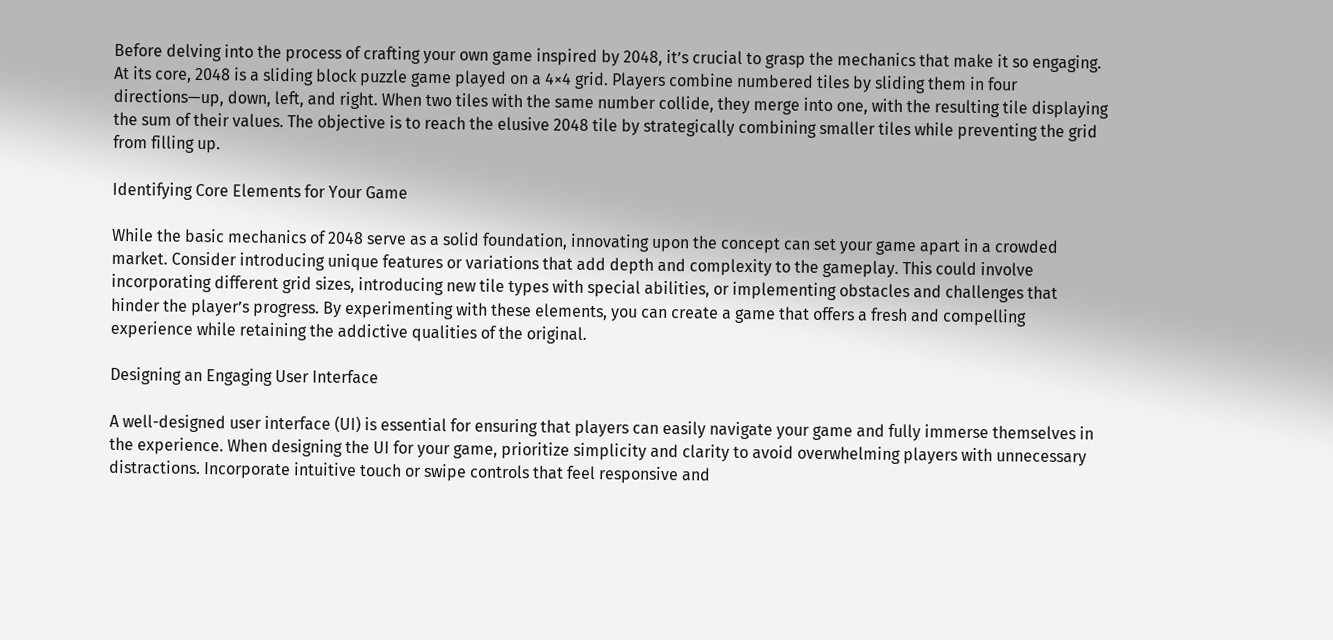Before delving into the process of crafting your own game inspired by 2048, it’s crucial to grasp the mechanics that make it so engaging. At its core, 2048 is a sliding block puzzle game played on a 4×4 grid. Players combine numbered tiles by sliding them in four directions—up, down, left, and right. When two tiles with the same number collide, they merge into one, with the resulting tile displaying the sum of their values. The objective is to reach the elusive 2048 tile by strategically combining smaller tiles while preventing the grid from filling up.

Identifying Core Elements for Your Game

While the basic mechanics of 2048 serve as a solid foundation, innovating upon the concept can set your game apart in a crowded market. Consider introducing unique features or variations that add depth and complexity to the gameplay. This could involve incorporating different grid sizes, introducing new tile types with special abilities, or implementing obstacles and challenges that hinder the player’s progress. By experimenting with these elements, you can create a game that offers a fresh and compelling experience while retaining the addictive qualities of the original.

Designing an Engaging User Interface

A well-designed user interface (UI) is essential for ensuring that players can easily navigate your game and fully immerse themselves in the experience. When designing the UI for your game, prioritize simplicity and clarity to avoid overwhelming players with unnecessary distractions. Incorporate intuitive touch or swipe controls that feel responsive and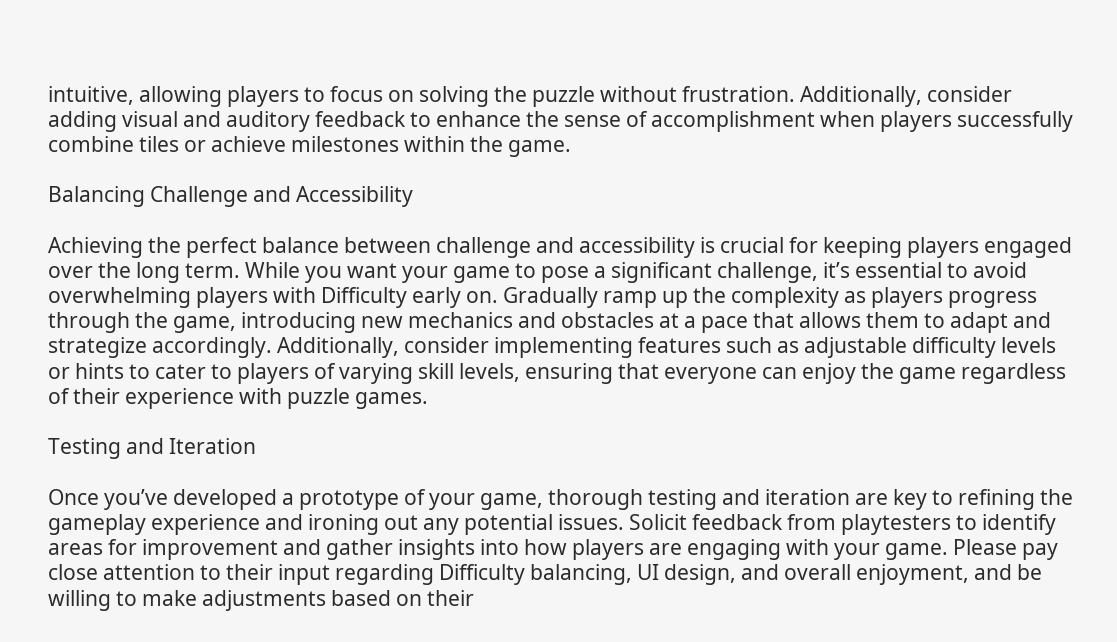intuitive, allowing players to focus on solving the puzzle without frustration. Additionally, consider adding visual and auditory feedback to enhance the sense of accomplishment when players successfully combine tiles or achieve milestones within the game.

Balancing Challenge and Accessibility

Achieving the perfect balance between challenge and accessibility is crucial for keeping players engaged over the long term. While you want your game to pose a significant challenge, it’s essential to avoid overwhelming players with Difficulty early on. Gradually ramp up the complexity as players progress through the game, introducing new mechanics and obstacles at a pace that allows them to adapt and strategize accordingly. Additionally, consider implementing features such as adjustable difficulty levels or hints to cater to players of varying skill levels, ensuring that everyone can enjoy the game regardless of their experience with puzzle games.

Testing and Iteration

Once you’ve developed a prototype of your game, thorough testing and iteration are key to refining the gameplay experience and ironing out any potential issues. Solicit feedback from playtesters to identify areas for improvement and gather insights into how players are engaging with your game. Please pay close attention to their input regarding Difficulty balancing, UI design, and overall enjoyment, and be willing to make adjustments based on their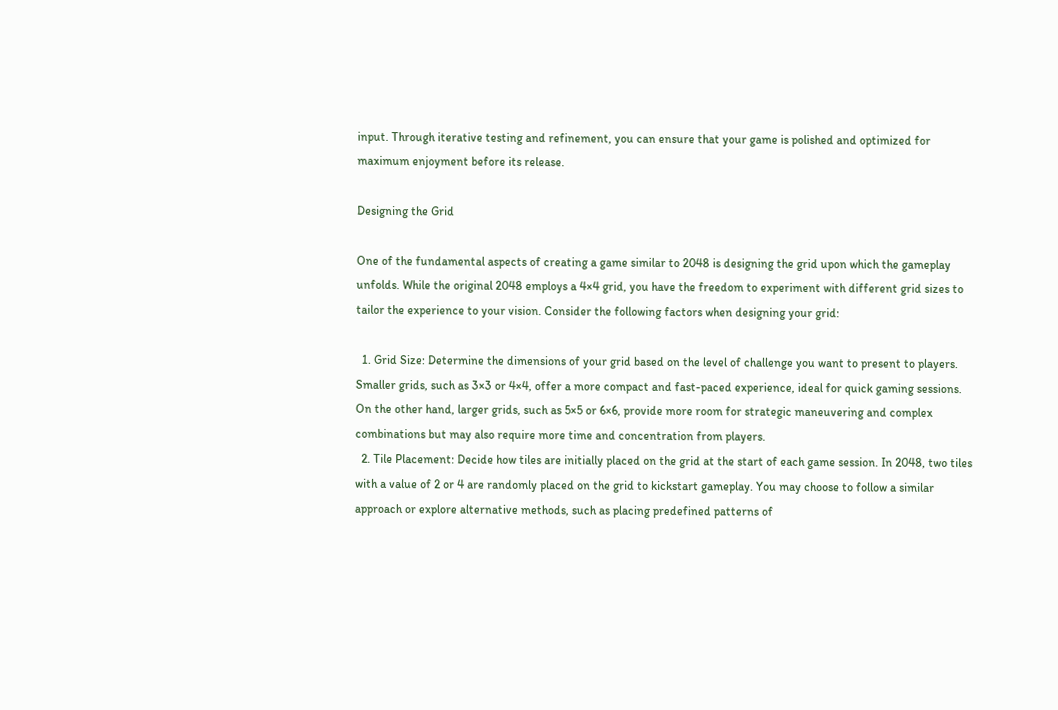input. Through iterative testing and refinement, you can ensure that your game is polished and optimized for maximum enjoyment before its release.

Designing the Grid

One of the fundamental aspects of creating a game similar to 2048 is designing the grid upon which the gameplay unfolds. While the original 2048 employs a 4×4 grid, you have the freedom to experiment with different grid sizes to tailor the experience to your vision. Consider the following factors when designing your grid:

  1. Grid Size: Determine the dimensions of your grid based on the level of challenge you want to present to players. Smaller grids, such as 3×3 or 4×4, offer a more compact and fast-paced experience, ideal for quick gaming sessions. On the other hand, larger grids, such as 5×5 or 6×6, provide more room for strategic maneuvering and complex combinations but may also require more time and concentration from players.
  2. Tile Placement: Decide how tiles are initially placed on the grid at the start of each game session. In 2048, two tiles with a value of 2 or 4 are randomly placed on the grid to kickstart gameplay. You may choose to follow a similar approach or explore alternative methods, such as placing predefined patterns of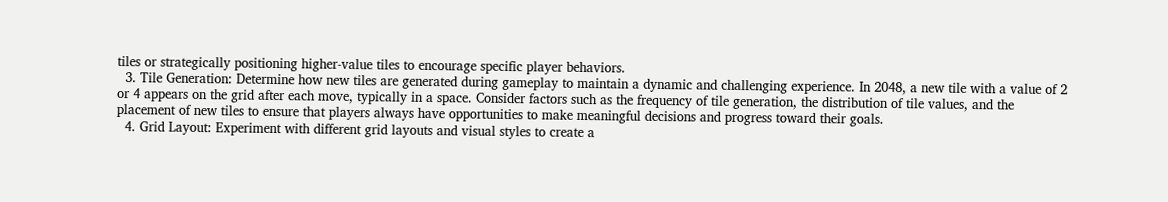tiles or strategically positioning higher-value tiles to encourage specific player behaviors.
  3. Tile Generation: Determine how new tiles are generated during gameplay to maintain a dynamic and challenging experience. In 2048, a new tile with a value of 2 or 4 appears on the grid after each move, typically in a space. Consider factors such as the frequency of tile generation, the distribution of tile values, and the placement of new tiles to ensure that players always have opportunities to make meaningful decisions and progress toward their goals.
  4. Grid Layout: Experiment with different grid layouts and visual styles to create a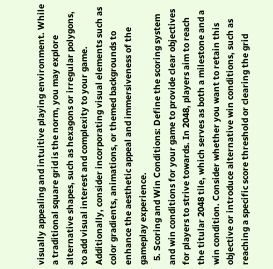visually appealing and intuitive playing environment. While a traditional square grid is the norm, you may explore alternative shapes, such as hexagons or irregular polygons, to add visual interest and complexity to your game. Additionally, consider incorporating visual elements such as color gradients, animations, or themed backgrounds to enhance the aesthetic appeal and immersiveness of the gameplay experience.
  5. Scoring and Win Conditions: Define the scoring system and win conditions for your game to provide clear objectives for players to strive towards. In 2048, players aim to reach the titular 2048 tile, which serves as both a milestone and a win condition. Consider whether you want to retain this objective or introduce alternative win conditions, such as reaching a specific score threshold or clearing the grid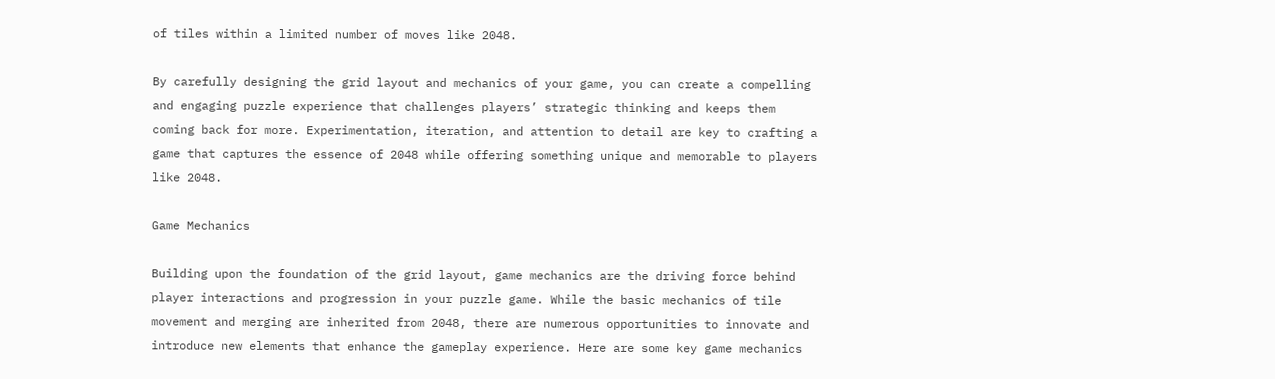of tiles within a limited number of moves like 2048.

By carefully designing the grid layout and mechanics of your game, you can create a compelling and engaging puzzle experience that challenges players’ strategic thinking and keeps them coming back for more. Experimentation, iteration, and attention to detail are key to crafting a game that captures the essence of 2048 while offering something unique and memorable to players like 2048.

Game Mechanics

Building upon the foundation of the grid layout, game mechanics are the driving force behind player interactions and progression in your puzzle game. While the basic mechanics of tile movement and merging are inherited from 2048, there are numerous opportunities to innovate and introduce new elements that enhance the gameplay experience. Here are some key game mechanics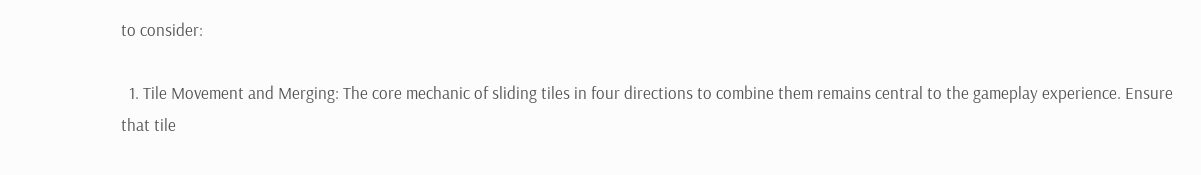to consider:

  1. Tile Movement and Merging: The core mechanic of sliding tiles in four directions to combine them remains central to the gameplay experience. Ensure that tile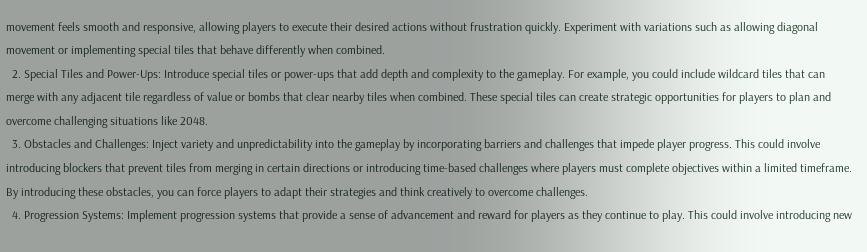movement feels smooth and responsive, allowing players to execute their desired actions without frustration quickly. Experiment with variations such as allowing diagonal movement or implementing special tiles that behave differently when combined.
  2. Special Tiles and Power-Ups: Introduce special tiles or power-ups that add depth and complexity to the gameplay. For example, you could include wildcard tiles that can merge with any adjacent tile regardless of value or bombs that clear nearby tiles when combined. These special tiles can create strategic opportunities for players to plan and overcome challenging situations like 2048.
  3. Obstacles and Challenges: Inject variety and unpredictability into the gameplay by incorporating barriers and challenges that impede player progress. This could involve introducing blockers that prevent tiles from merging in certain directions or introducing time-based challenges where players must complete objectives within a limited timeframe. By introducing these obstacles, you can force players to adapt their strategies and think creatively to overcome challenges.
  4. Progression Systems: Implement progression systems that provide a sense of advancement and reward for players as they continue to play. This could involve introducing new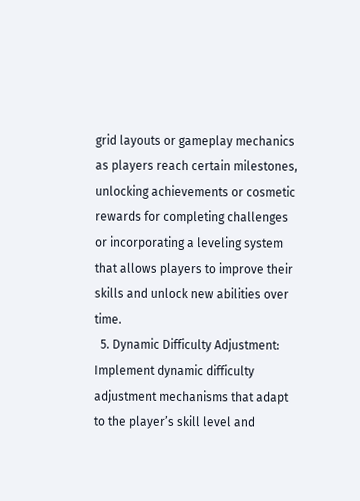grid layouts or gameplay mechanics as players reach certain milestones, unlocking achievements or cosmetic rewards for completing challenges or incorporating a leveling system that allows players to improve their skills and unlock new abilities over time.
  5. Dynamic Difficulty Adjustment: Implement dynamic difficulty adjustment mechanisms that adapt to the player’s skill level and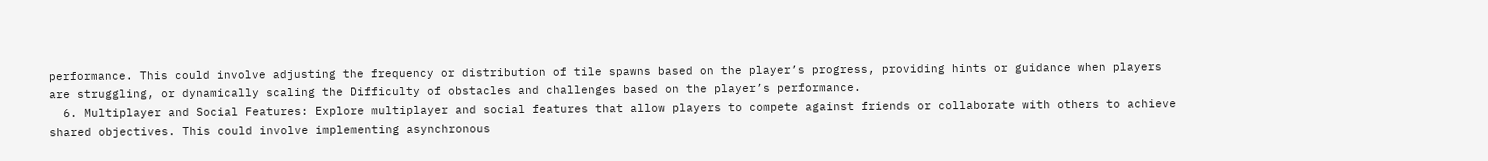performance. This could involve adjusting the frequency or distribution of tile spawns based on the player’s progress, providing hints or guidance when players are struggling, or dynamically scaling the Difficulty of obstacles and challenges based on the player’s performance.
  6. Multiplayer and Social Features: Explore multiplayer and social features that allow players to compete against friends or collaborate with others to achieve shared objectives. This could involve implementing asynchronous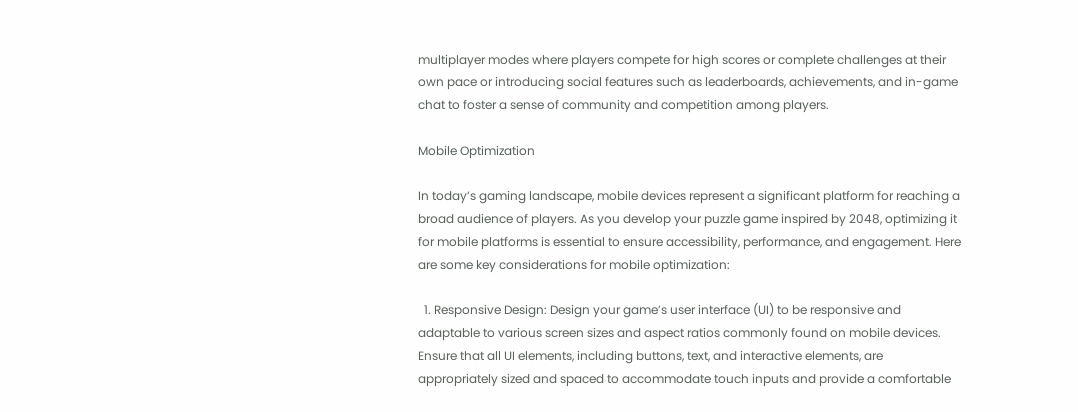multiplayer modes where players compete for high scores or complete challenges at their own pace or introducing social features such as leaderboards, achievements, and in-game chat to foster a sense of community and competition among players.

Mobile Optimization

In today’s gaming landscape, mobile devices represent a significant platform for reaching a broad audience of players. As you develop your puzzle game inspired by 2048, optimizing it for mobile platforms is essential to ensure accessibility, performance, and engagement. Here are some key considerations for mobile optimization:

  1. Responsive Design: Design your game’s user interface (UI) to be responsive and adaptable to various screen sizes and aspect ratios commonly found on mobile devices. Ensure that all UI elements, including buttons, text, and interactive elements, are appropriately sized and spaced to accommodate touch inputs and provide a comfortable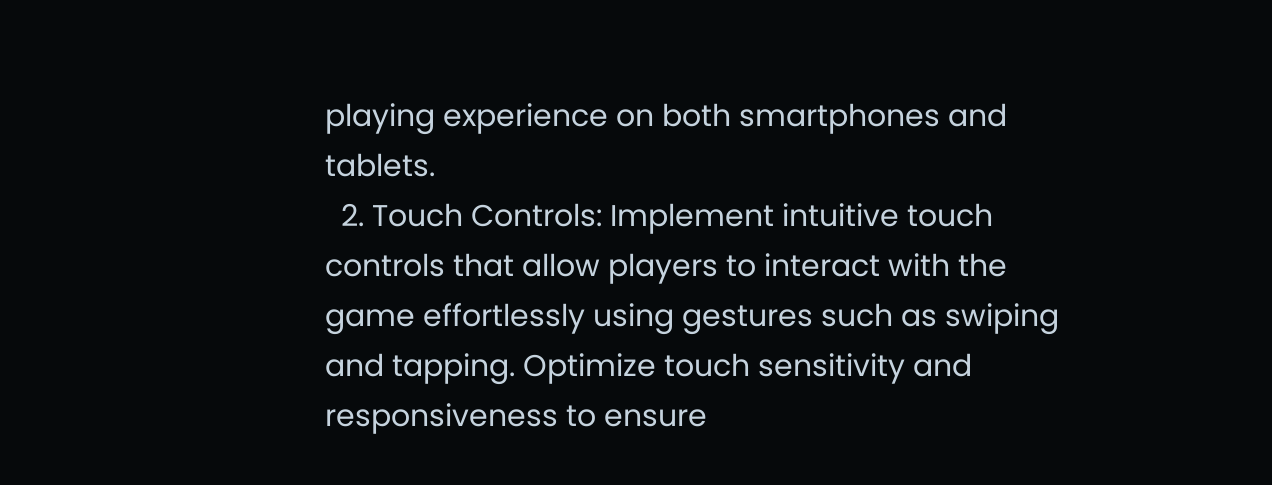playing experience on both smartphones and tablets.
  2. Touch Controls: Implement intuitive touch controls that allow players to interact with the game effortlessly using gestures such as swiping and tapping. Optimize touch sensitivity and responsiveness to ensure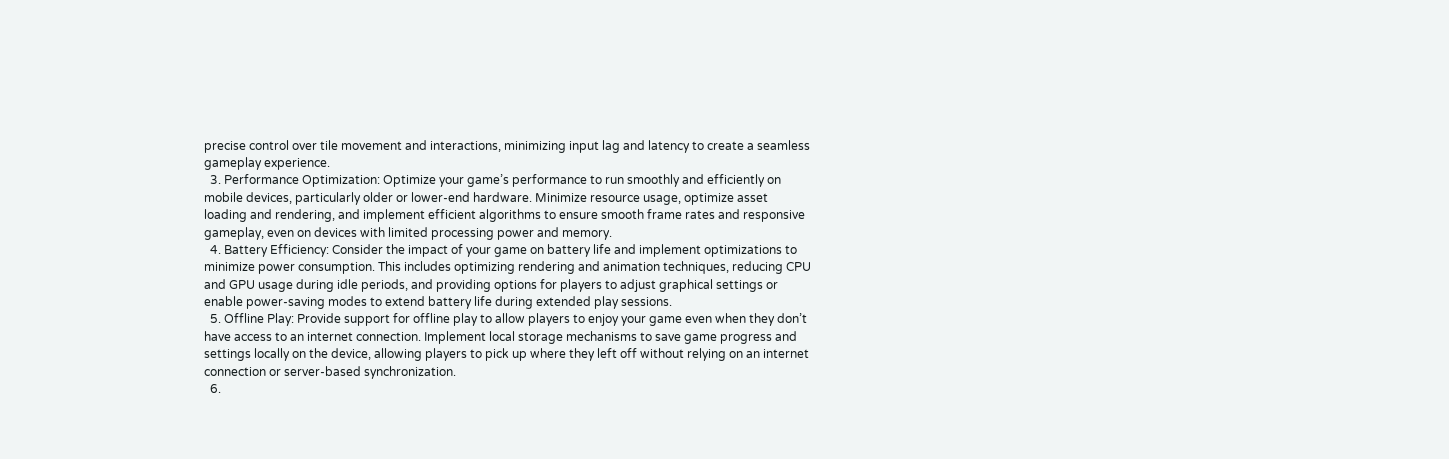precise control over tile movement and interactions, minimizing input lag and latency to create a seamless gameplay experience.
  3. Performance Optimization: Optimize your game’s performance to run smoothly and efficiently on mobile devices, particularly older or lower-end hardware. Minimize resource usage, optimize asset loading and rendering, and implement efficient algorithms to ensure smooth frame rates and responsive gameplay, even on devices with limited processing power and memory.
  4. Battery Efficiency: Consider the impact of your game on battery life and implement optimizations to minimize power consumption. This includes optimizing rendering and animation techniques, reducing CPU and GPU usage during idle periods, and providing options for players to adjust graphical settings or enable power-saving modes to extend battery life during extended play sessions.
  5. Offline Play: Provide support for offline play to allow players to enjoy your game even when they don’t have access to an internet connection. Implement local storage mechanisms to save game progress and settings locally on the device, allowing players to pick up where they left off without relying on an internet connection or server-based synchronization.
  6.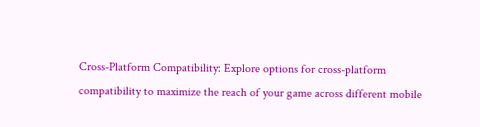Cross-Platform Compatibility: Explore options for cross-platform compatibility to maximize the reach of your game across different mobile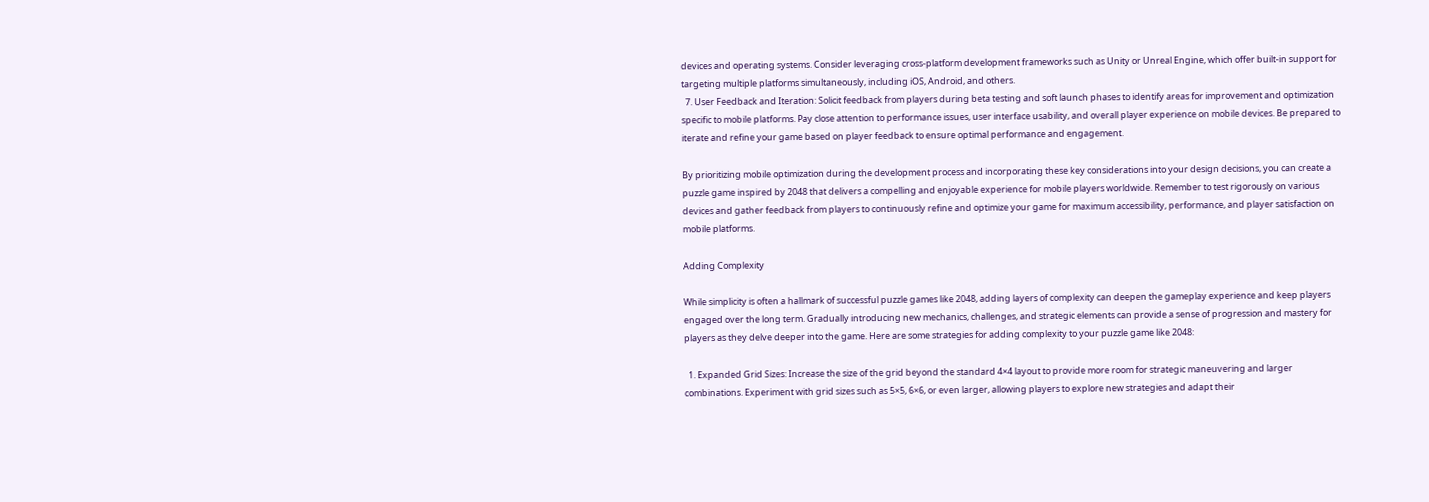devices and operating systems. Consider leveraging cross-platform development frameworks such as Unity or Unreal Engine, which offer built-in support for targeting multiple platforms simultaneously, including iOS, Android, and others.
  7. User Feedback and Iteration: Solicit feedback from players during beta testing and soft launch phases to identify areas for improvement and optimization specific to mobile platforms. Pay close attention to performance issues, user interface usability, and overall player experience on mobile devices. Be prepared to iterate and refine your game based on player feedback to ensure optimal performance and engagement.

By prioritizing mobile optimization during the development process and incorporating these key considerations into your design decisions, you can create a puzzle game inspired by 2048 that delivers a compelling and enjoyable experience for mobile players worldwide. Remember to test rigorously on various devices and gather feedback from players to continuously refine and optimize your game for maximum accessibility, performance, and player satisfaction on mobile platforms.

Adding Complexity

While simplicity is often a hallmark of successful puzzle games like 2048, adding layers of complexity can deepen the gameplay experience and keep players engaged over the long term. Gradually introducing new mechanics, challenges, and strategic elements can provide a sense of progression and mastery for players as they delve deeper into the game. Here are some strategies for adding complexity to your puzzle game like 2048:

  1. Expanded Grid Sizes: Increase the size of the grid beyond the standard 4×4 layout to provide more room for strategic maneuvering and larger combinations. Experiment with grid sizes such as 5×5, 6×6, or even larger, allowing players to explore new strategies and adapt their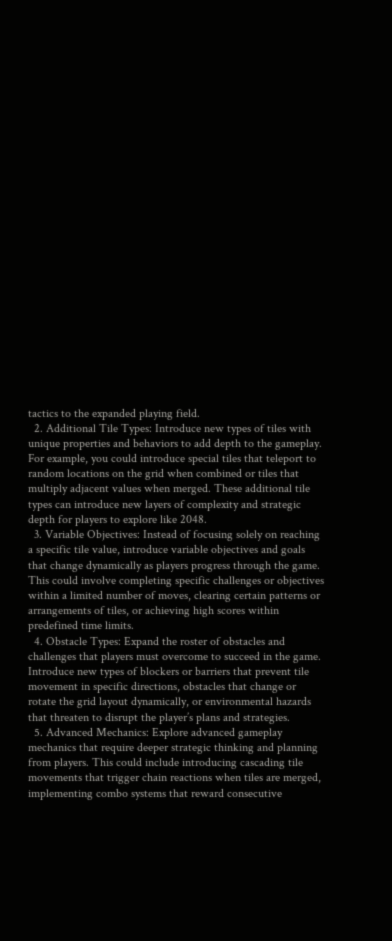tactics to the expanded playing field.
  2. Additional Tile Types: Introduce new types of tiles with unique properties and behaviors to add depth to the gameplay. For example, you could introduce special tiles that teleport to random locations on the grid when combined or tiles that multiply adjacent values when merged. These additional tile types can introduce new layers of complexity and strategic depth for players to explore like 2048.
  3. Variable Objectives: Instead of focusing solely on reaching a specific tile value, introduce variable objectives and goals that change dynamically as players progress through the game. This could involve completing specific challenges or objectives within a limited number of moves, clearing certain patterns or arrangements of tiles, or achieving high scores within predefined time limits.
  4. Obstacle Types: Expand the roster of obstacles and challenges that players must overcome to succeed in the game. Introduce new types of blockers or barriers that prevent tile movement in specific directions, obstacles that change or rotate the grid layout dynamically, or environmental hazards that threaten to disrupt the player’s plans and strategies.
  5. Advanced Mechanics: Explore advanced gameplay mechanics that require deeper strategic thinking and planning from players. This could include introducing cascading tile movements that trigger chain reactions when tiles are merged, implementing combo systems that reward consecutive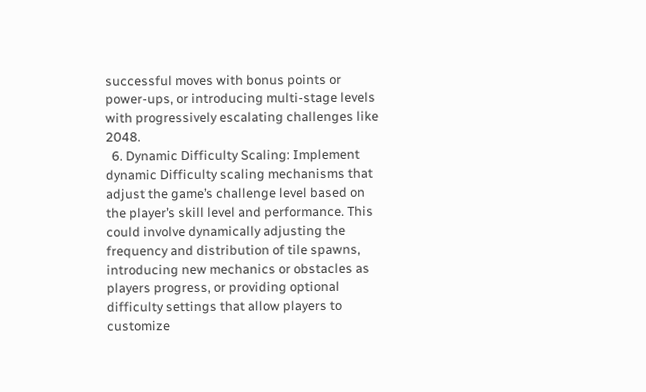successful moves with bonus points or power-ups, or introducing multi-stage levels with progressively escalating challenges like 2048.
  6. Dynamic Difficulty Scaling: Implement dynamic Difficulty scaling mechanisms that adjust the game’s challenge level based on the player’s skill level and performance. This could involve dynamically adjusting the frequency and distribution of tile spawns, introducing new mechanics or obstacles as players progress, or providing optional difficulty settings that allow players to customize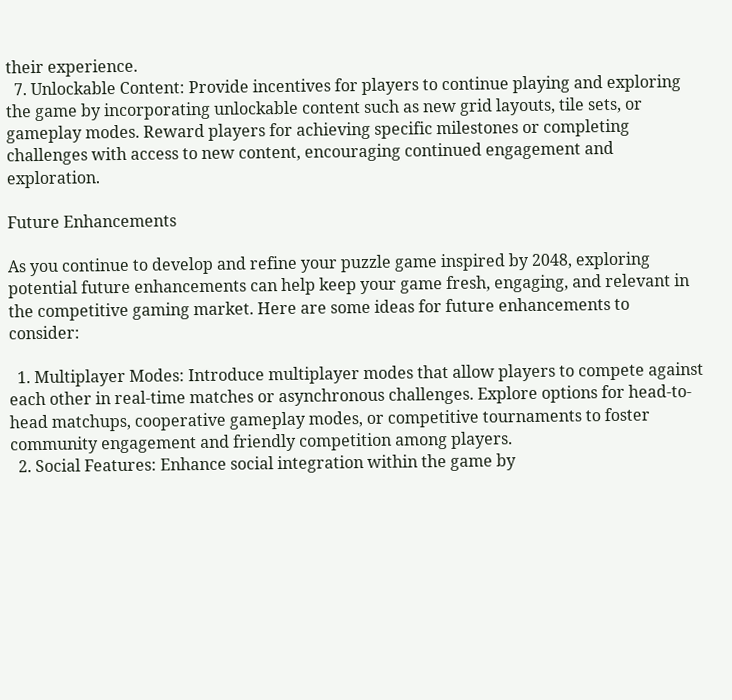their experience.
  7. Unlockable Content: Provide incentives for players to continue playing and exploring the game by incorporating unlockable content such as new grid layouts, tile sets, or gameplay modes. Reward players for achieving specific milestones or completing challenges with access to new content, encouraging continued engagement and exploration.

Future Enhancements

As you continue to develop and refine your puzzle game inspired by 2048, exploring potential future enhancements can help keep your game fresh, engaging, and relevant in the competitive gaming market. Here are some ideas for future enhancements to consider:

  1. Multiplayer Modes: Introduce multiplayer modes that allow players to compete against each other in real-time matches or asynchronous challenges. Explore options for head-to-head matchups, cooperative gameplay modes, or competitive tournaments to foster community engagement and friendly competition among players.
  2. Social Features: Enhance social integration within the game by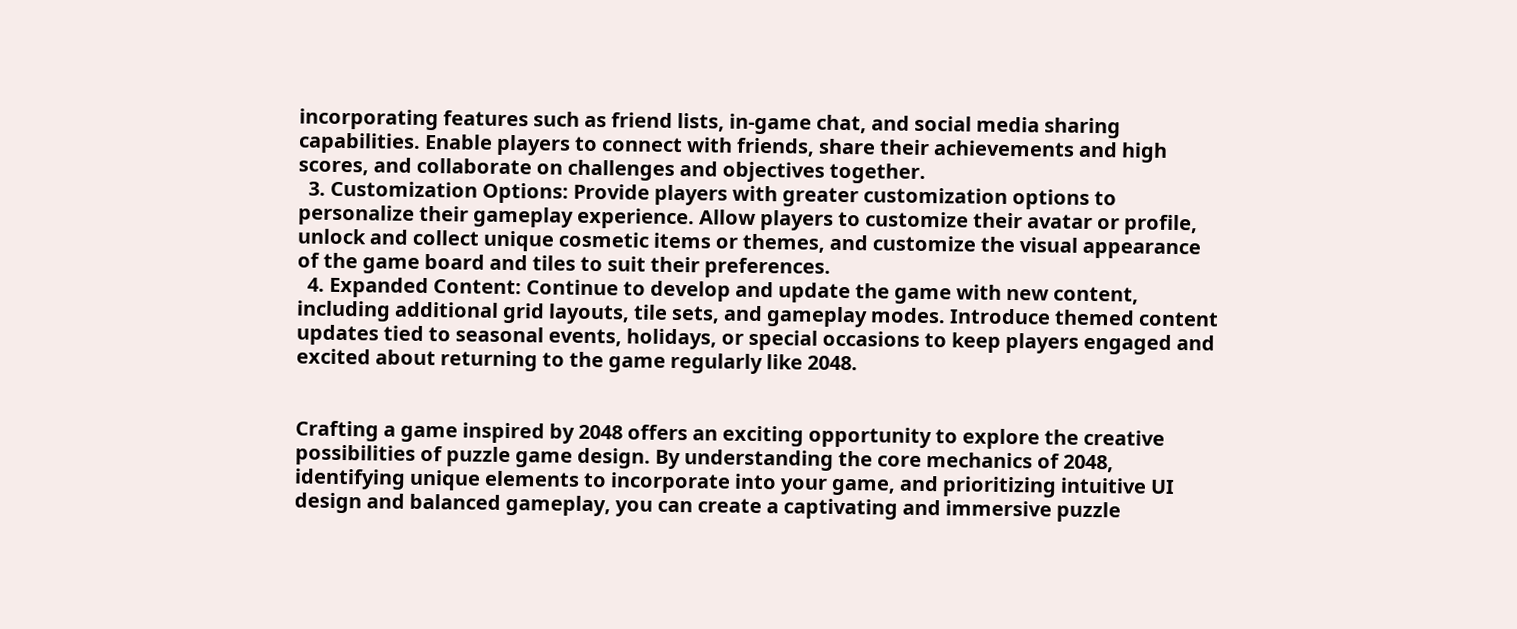incorporating features such as friend lists, in-game chat, and social media sharing capabilities. Enable players to connect with friends, share their achievements and high scores, and collaborate on challenges and objectives together.
  3. Customization Options: Provide players with greater customization options to personalize their gameplay experience. Allow players to customize their avatar or profile, unlock and collect unique cosmetic items or themes, and customize the visual appearance of the game board and tiles to suit their preferences.
  4. Expanded Content: Continue to develop and update the game with new content, including additional grid layouts, tile sets, and gameplay modes. Introduce themed content updates tied to seasonal events, holidays, or special occasions to keep players engaged and excited about returning to the game regularly like 2048.


Crafting a game inspired by 2048 offers an exciting opportunity to explore the creative possibilities of puzzle game design. By understanding the core mechanics of 2048, identifying unique elements to incorporate into your game, and prioritizing intuitive UI design and balanced gameplay, you can create a captivating and immersive puzzle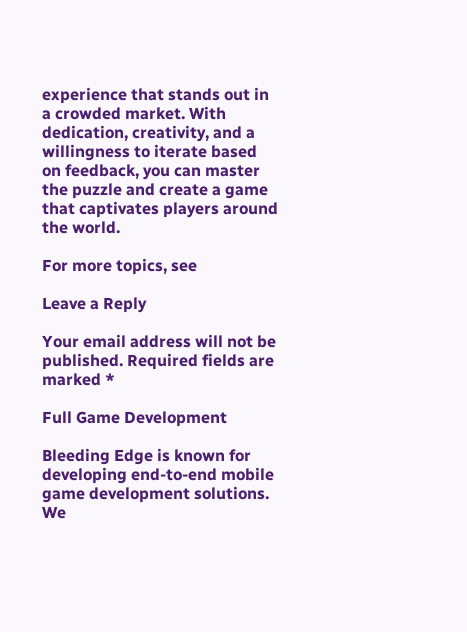experience that stands out in a crowded market. With dedication, creativity, and a willingness to iterate based on feedback, you can master the puzzle and create a game that captivates players around the world.

For more topics, see

Leave a Reply

Your email address will not be published. Required fields are marked *

Full Game Development

Bleeding Edge is known for developing end-to-end mobile game development solutions. We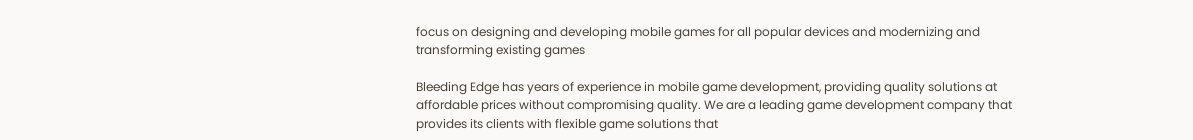focus on designing and developing mobile games for all popular devices and modernizing and transforming existing games

Bleeding Edge has years of experience in mobile game development, providing quality solutions at affordable prices without compromising quality. We are a leading game development company that provides its clients with flexible game solutions that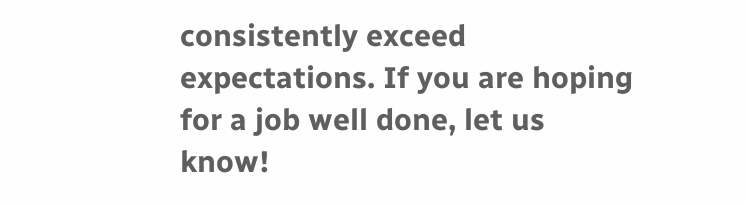consistently exceed expectations. If you are hoping for a job well done, let us know!